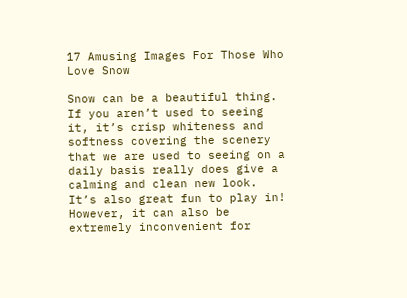17 Amusing Images For Those Who Love Snow

Snow can be a beautiful thing. If you aren’t used to seeing it, it’s crisp whiteness and softness covering the scenery that we are used to seeing on a daily basis really does give a calming and clean new look. It’s also great fun to play in! However, it can also be extremely inconvenient for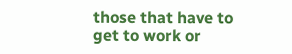those that have to get to work or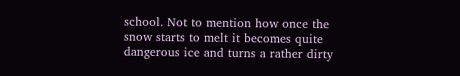school. Not to mention how once the snow starts to melt it becomes quite dangerous ice and turns a rather dirty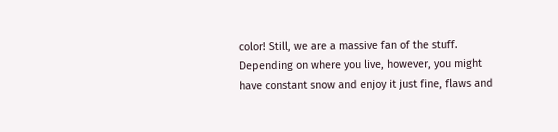color! Still, we are a massive fan of the stuff. Depending on where you live, however, you might have constant snow and enjoy it just fine, flaws and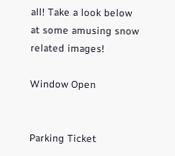all! Take a look below at some amusing snow related images!

Window Open


Parking Ticket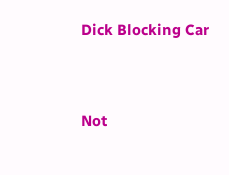Dick Blocking Car


Not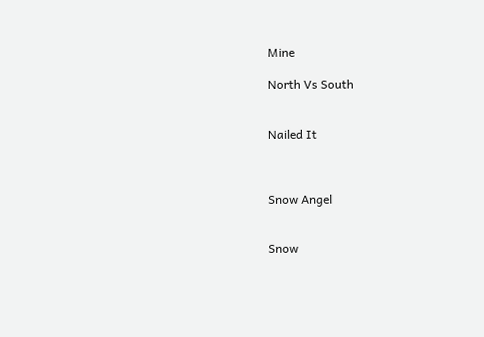Mine

North Vs South


Nailed It



Snow Angel


Snow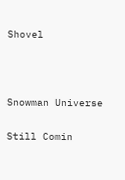Shovel



Snowman Universe

Still Comin